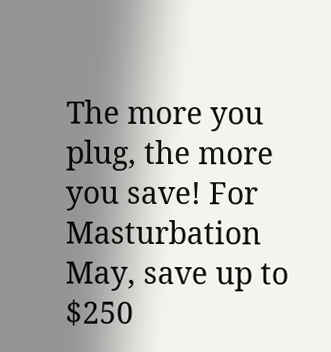The more you plug, the more you save! For Masturbation May, save up to $250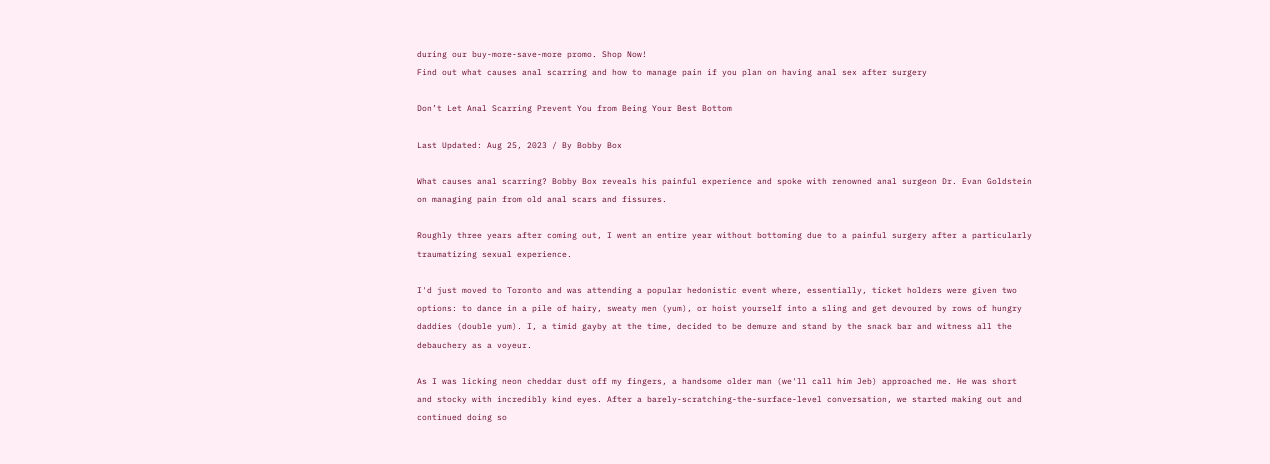during our buy-more-save-more promo. Shop Now!
Find out what causes anal scarring and how to manage pain if you plan on having anal sex after surgery

Don’t Let Anal Scarring Prevent You from Being Your Best Bottom

Last Updated: Aug 25, 2023 / By Bobby Box

What causes anal scarring? Bobby Box reveals his painful experience and spoke with renowned anal surgeon Dr. Evan Goldstein on managing pain from old anal scars and fissures.

Roughly three years after coming out, I went an entire year without bottoming due to a painful surgery after a particularly traumatizing sexual experience.

I'd just moved to Toronto and was attending a popular hedonistic event where, essentially, ticket holders were given two options: to dance in a pile of hairy, sweaty men (yum), or hoist yourself into a sling and get devoured by rows of hungry daddies (double yum). I, a timid gayby at the time, decided to be demure and stand by the snack bar and witness all the debauchery as a voyeur.

As I was licking neon cheddar dust off my fingers, a handsome older man (we'll call him Jeb) approached me. He was short and stocky with incredibly kind eyes. After a barely-scratching-the-surface-level conversation, we started making out and continued doing so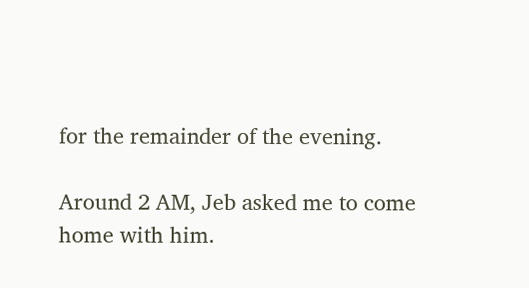for the remainder of the evening.

Around 2 AM, Jeb asked me to come home with him.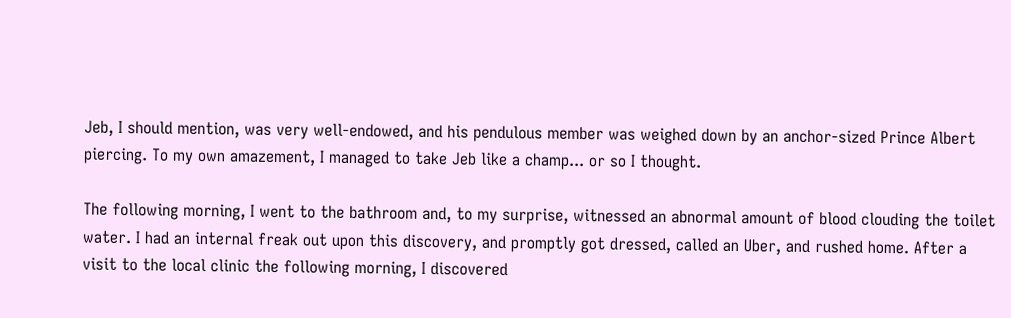Jeb, I should mention, was very well-endowed, and his pendulous member was weighed down by an anchor-sized Prince Albert piercing. To my own amazement, I managed to take Jeb like a champ... or so I thought.

The following morning, I went to the bathroom and, to my surprise, witnessed an abnormal amount of blood clouding the toilet water. I had an internal freak out upon this discovery, and promptly got dressed, called an Uber, and rushed home. After a visit to the local clinic the following morning, I discovered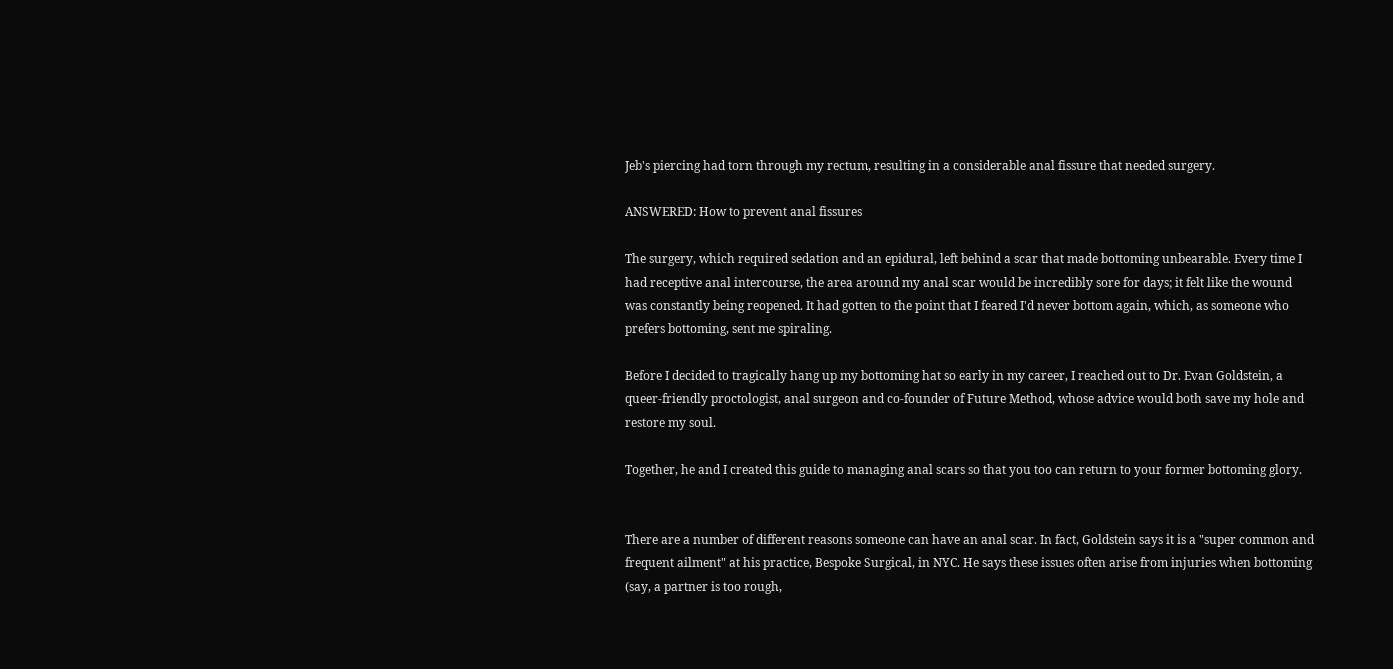Jeb's piercing had torn through my rectum, resulting in a considerable anal fissure that needed surgery.

ANSWERED: How to prevent anal fissures

The surgery, which required sedation and an epidural, left behind a scar that made bottoming unbearable. Every time I had receptive anal intercourse, the area around my anal scar would be incredibly sore for days; it felt like the wound was constantly being reopened. It had gotten to the point that I feared I'd never bottom again, which, as someone who prefers bottoming, sent me spiraling.

Before I decided to tragically hang up my bottoming hat so early in my career, I reached out to Dr. Evan Goldstein, a queer-friendly proctologist, anal surgeon and co-founder of Future Method, whose advice would both save my hole and restore my soul.

Together, he and I created this guide to managing anal scars so that you too can return to your former bottoming glory.


There are a number of different reasons someone can have an anal scar. In fact, Goldstein says it is a "super common and frequent ailment" at his practice, Bespoke Surgical, in NYC. He says these issues often arise from injuries when bottoming (say, a partner is too rough,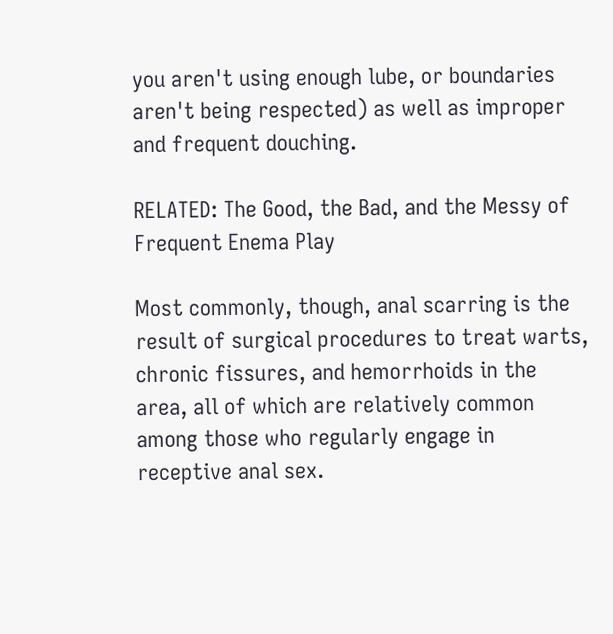you aren't using enough lube, or boundaries aren't being respected) as well as improper and frequent douching.

RELATED: The Good, the Bad, and the Messy of Frequent Enema Play

Most commonly, though, anal scarring is the result of surgical procedures to treat warts, chronic fissures, and hemorrhoids in the area, all of which are relatively common among those who regularly engage in receptive anal sex.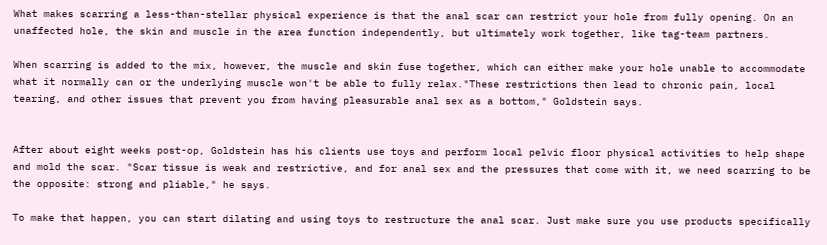What makes scarring a less-than-stellar physical experience is that the anal scar can restrict your hole from fully opening. On an unaffected hole, the skin and muscle in the area function independently, but ultimately work together, like tag-team partners.

When scarring is added to the mix, however, the muscle and skin fuse together, which can either make your hole unable to accommodate what it normally can or the underlying muscle won't be able to fully relax."These restrictions then lead to chronic pain, local tearing, and other issues that prevent you from having pleasurable anal sex as a bottom," Goldstein says.


After about eight weeks post-op, Goldstein has his clients use toys and perform local pelvic floor physical activities to help shape and mold the scar. "Scar tissue is weak and restrictive, and for anal sex and the pressures that come with it, we need scarring to be the opposite: strong and pliable," he says.

To make that happen, you can start dilating and using toys to restructure the anal scar. Just make sure you use products specifically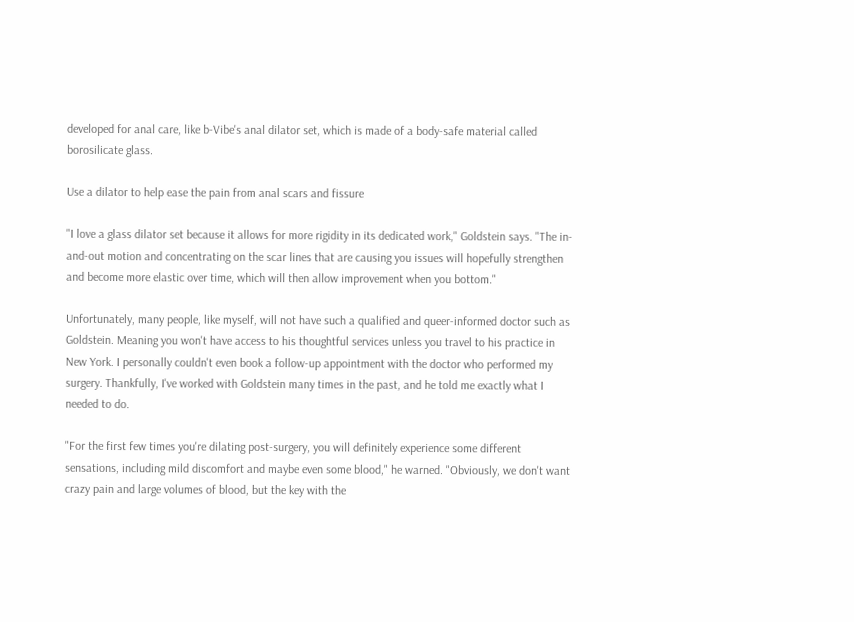developed for anal care, like b-Vibe's anal dilator set, which is made of a body-safe material called borosilicate glass.

Use a dilator to help ease the pain from anal scars and fissure

"I love a glass dilator set because it allows for more rigidity in its dedicated work," Goldstein says. "The in-and-out motion and concentrating on the scar lines that are causing you issues will hopefully strengthen and become more elastic over time, which will then allow improvement when you bottom."

Unfortunately, many people, like myself, will not have such a qualified and queer-informed doctor such as Goldstein. Meaning you won't have access to his thoughtful services unless you travel to his practice in New York. I personally couldn't even book a follow-up appointment with the doctor who performed my surgery. Thankfully, I've worked with Goldstein many times in the past, and he told me exactly what I needed to do.

"For the first few times you're dilating post-surgery, you will definitely experience some different sensations, including mild discomfort and maybe even some blood," he warned. "Obviously, we don't want crazy pain and large volumes of blood, but the key with the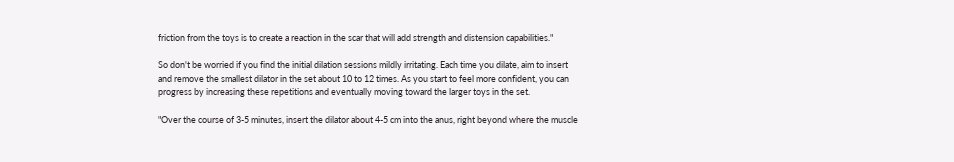friction from the toys is to create a reaction in the scar that will add strength and distension capabilities."

So don't be worried if you find the initial dilation sessions mildly irritating. Each time you dilate, aim to insert and remove the smallest dilator in the set about 10 to 12 times. As you start to feel more confident, you can progress by increasing these repetitions and eventually moving toward the larger toys in the set.

"Over the course of 3-5 minutes, insert the dilator about 4-5 cm into the anus, right beyond where the muscle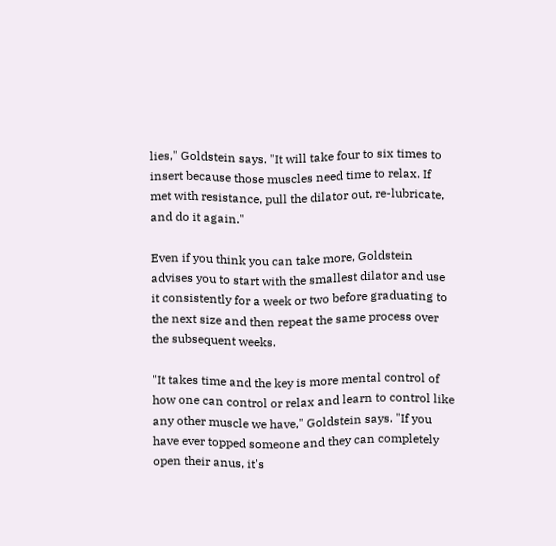lies," Goldstein says. "It will take four to six times to insert because those muscles need time to relax. If met with resistance, pull the dilator out, re-lubricate, and do it again."

Even if you think you can take more, Goldstein advises you to start with the smallest dilator and use it consistently for a week or two before graduating to the next size and then repeat the same process over the subsequent weeks.

"It takes time and the key is more mental control of how one can control or relax and learn to control like any other muscle we have," Goldstein says. "If you have ever topped someone and they can completely open their anus, it's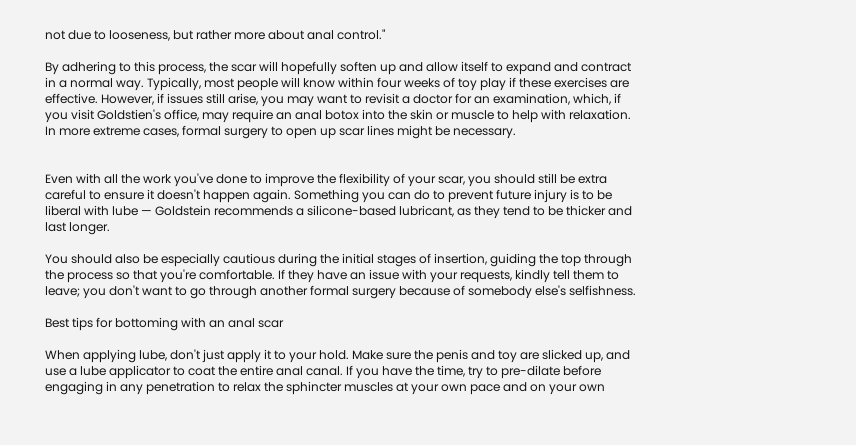not due to looseness, but rather more about anal control."

By adhering to this process, the scar will hopefully soften up and allow itself to expand and contract in a normal way. Typically, most people will know within four weeks of toy play if these exercises are effective. However, if issues still arise, you may want to revisit a doctor for an examination, which, if you visit Goldstien's office, may require an anal botox into the skin or muscle to help with relaxation. In more extreme cases, formal surgery to open up scar lines might be necessary.


Even with all the work you've done to improve the flexibility of your scar, you should still be extra careful to ensure it doesn't happen again. Something you can do to prevent future injury is to be liberal with lube — Goldstein recommends a silicone-based lubricant, as they tend to be thicker and last longer.

You should also be especially cautious during the initial stages of insertion, guiding the top through the process so that you're comfortable. If they have an issue with your requests, kindly tell them to leave; you don't want to go through another formal surgery because of somebody else's selfishness.

Best tips for bottoming with an anal scar

When applying lube, don't just apply it to your hold. Make sure the penis and toy are slicked up, and use a lube applicator to coat the entire anal canal. If you have the time, try to pre-dilate before engaging in any penetration to relax the sphincter muscles at your own pace and on your own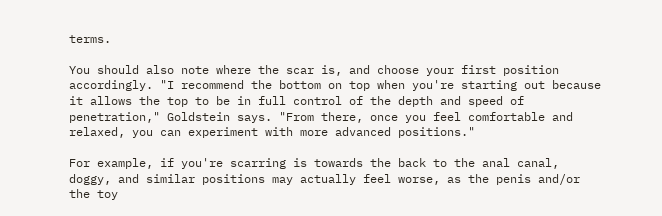terms.

You should also note where the scar is, and choose your first position accordingly. "I recommend the bottom on top when you're starting out because it allows the top to be in full control of the depth and speed of penetration," Goldstein says. "From there, once you feel comfortable and relaxed, you can experiment with more advanced positions."

For example, if you're scarring is towards the back to the anal canal, doggy, and similar positions may actually feel worse, as the penis and/or the toy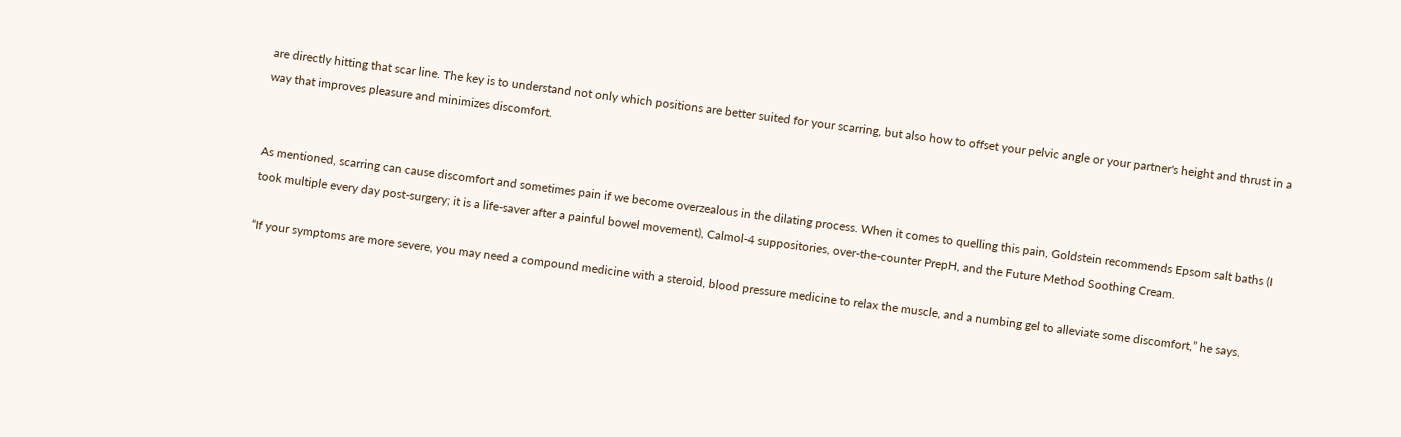are directly hitting that scar line. The key is to understand not only which positions are better suited for your scarring, but also how to offset your pelvic angle or your partner's height and thrust in a way that improves pleasure and minimizes discomfort.


As mentioned, scarring can cause discomfort and sometimes pain if we become overzealous in the dilating process. When it comes to quelling this pain, Goldstein recommends Epsom salt baths (I took multiple every day post-surgery; it is a life-saver after a painful bowel movement), Calmol-4 suppositories, over-the-counter PrepH, and the Future Method Soothing Cream.

“If your symptoms are more severe, you may need a compound medicine with a steroid, blood pressure medicine to relax the muscle, and a numbing gel to alleviate some discomfort,” he says.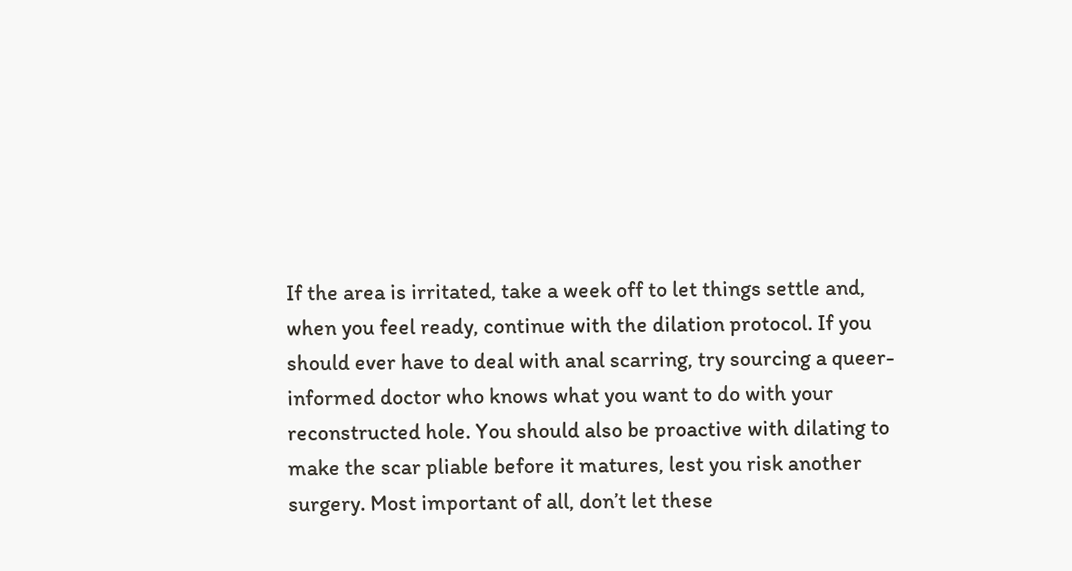If the area is irritated, take a week off to let things settle and, when you feel ready, continue with the dilation protocol. If you should ever have to deal with anal scarring, try sourcing a queer-informed doctor who knows what you want to do with your reconstructed hole. You should also be proactive with dilating to make the scar pliable before it matures, lest you risk another surgery. Most important of all, don’t let these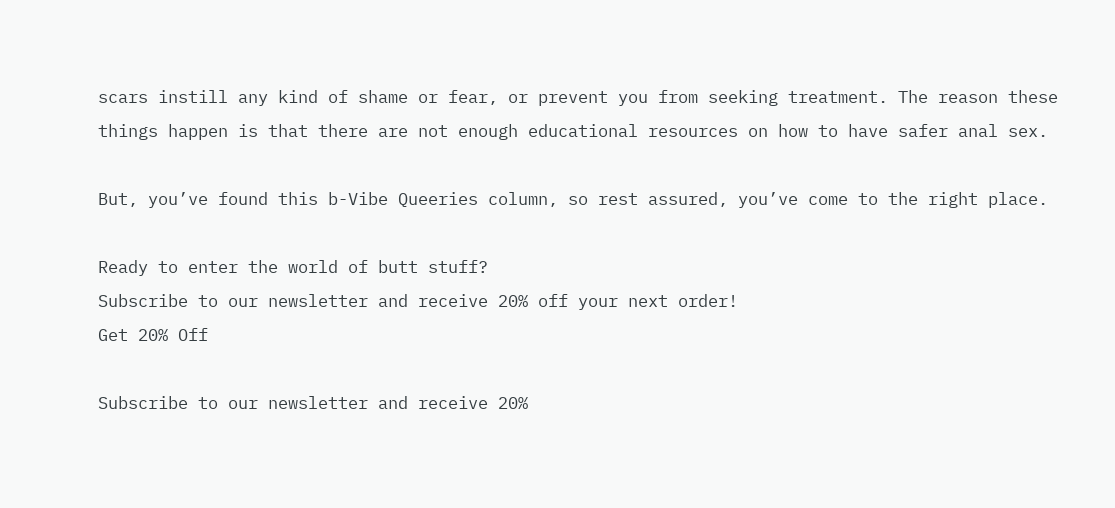scars instill any kind of shame or fear, or prevent you from seeking treatment. The reason these things happen is that there are not enough educational resources on how to have safer anal sex.

But, you’ve found this b-Vibe Queeries column, so rest assured, you’ve come to the right place.

Ready to enter the world of butt stuff?
Subscribe to our newsletter and receive 20% off your next order!
Get 20% Off

Subscribe to our newsletter and receive 20%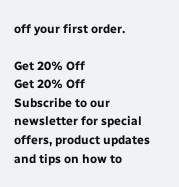off your first order.

Get 20% Off
Get 20% Off
Subscribe to our newsletter for special offers, product updates and tips on how to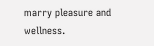marry pleasure and wellness.